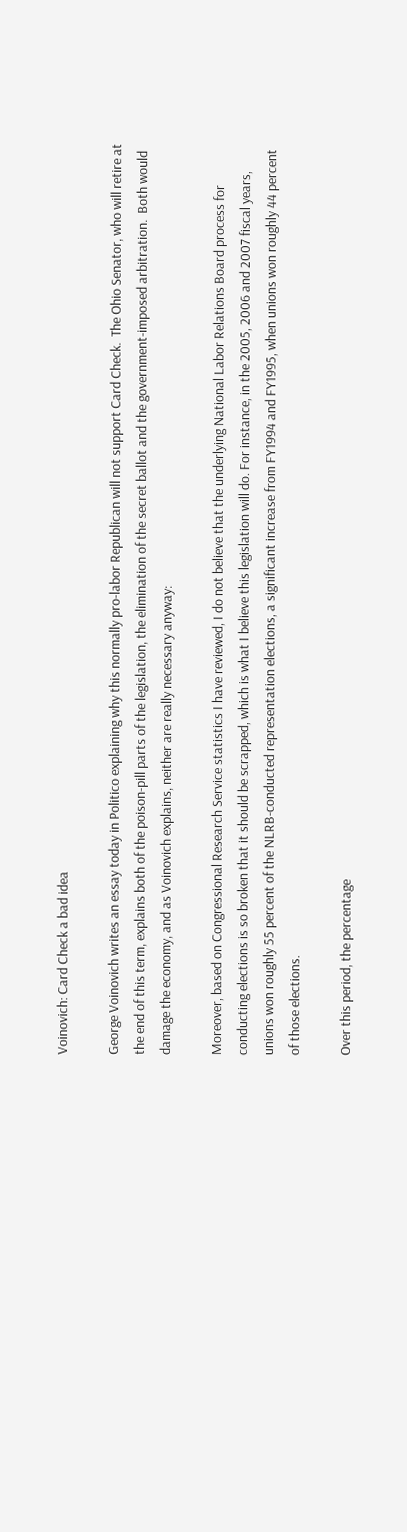Voinovich: Card Check a bad idea

George Voinovich writes an essay today in Politico explaining why this normally pro-labor Republican will not support Card Check.  The Ohio Senator, who will retire at the end of this term, explains both of the poison-pill parts of the legislation, the elimination of the secret ballot and the government-imposed arbitration.  Both would damage the economy, and as Voinovich explains, neither are really necessary anyway:

Moreover, based on Congressional Research Service statistics I have reviewed, I do not believe that the underlying National Labor Relations Board process for conducting elections is so broken that it should be scrapped, which is what I believe this legislation will do. For instance, in the 2005, 2006 and 2007 fiscal years, unions won roughly 55 percent of the NLRB-conducted representation elections, a significant increase from FY1994 and FY1995, when unions won roughly 44 percent of those elections.

Over this period, the percentage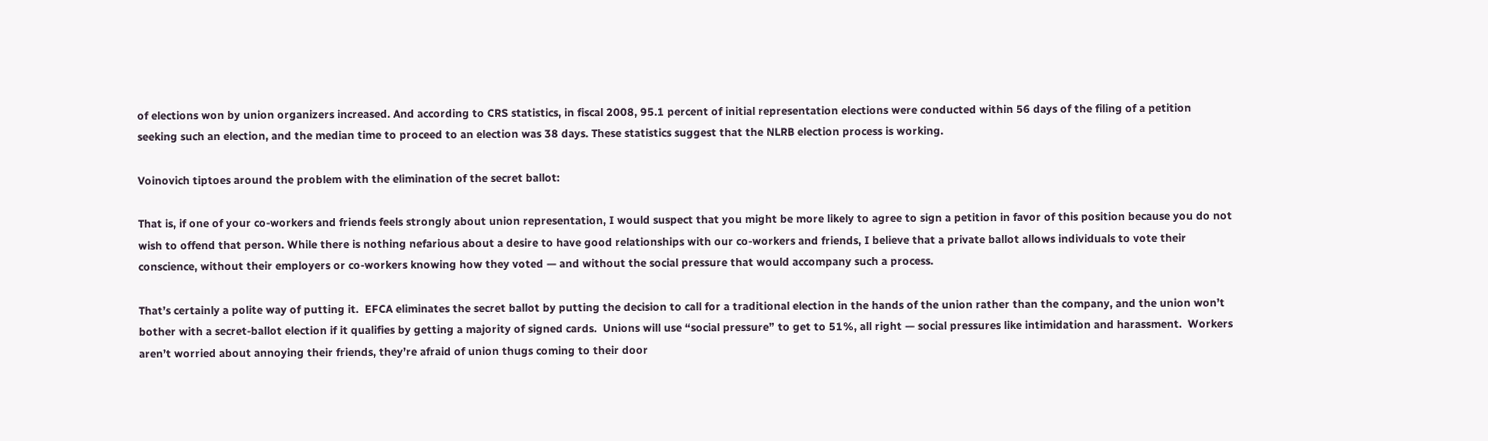of elections won by union organizers increased. And according to CRS statistics, in fiscal 2008, 95.1 percent of initial representation elections were conducted within 56 days of the filing of a petition seeking such an election, and the median time to proceed to an election was 38 days. These statistics suggest that the NLRB election process is working.

Voinovich tiptoes around the problem with the elimination of the secret ballot:

That is, if one of your co-workers and friends feels strongly about union representation, I would suspect that you might be more likely to agree to sign a petition in favor of this position because you do not wish to offend that person. While there is nothing nefarious about a desire to have good relationships with our co-workers and friends, I believe that a private ballot allows individuals to vote their conscience, without their employers or co-workers knowing how they voted — and without the social pressure that would accompany such a process.

That’s certainly a polite way of putting it.  EFCA eliminates the secret ballot by putting the decision to call for a traditional election in the hands of the union rather than the company, and the union won’t bother with a secret-ballot election if it qualifies by getting a majority of signed cards.  Unions will use “social pressure” to get to 51%, all right — social pressures like intimidation and harassment.  Workers aren’t worried about annoying their friends, they’re afraid of union thugs coming to their door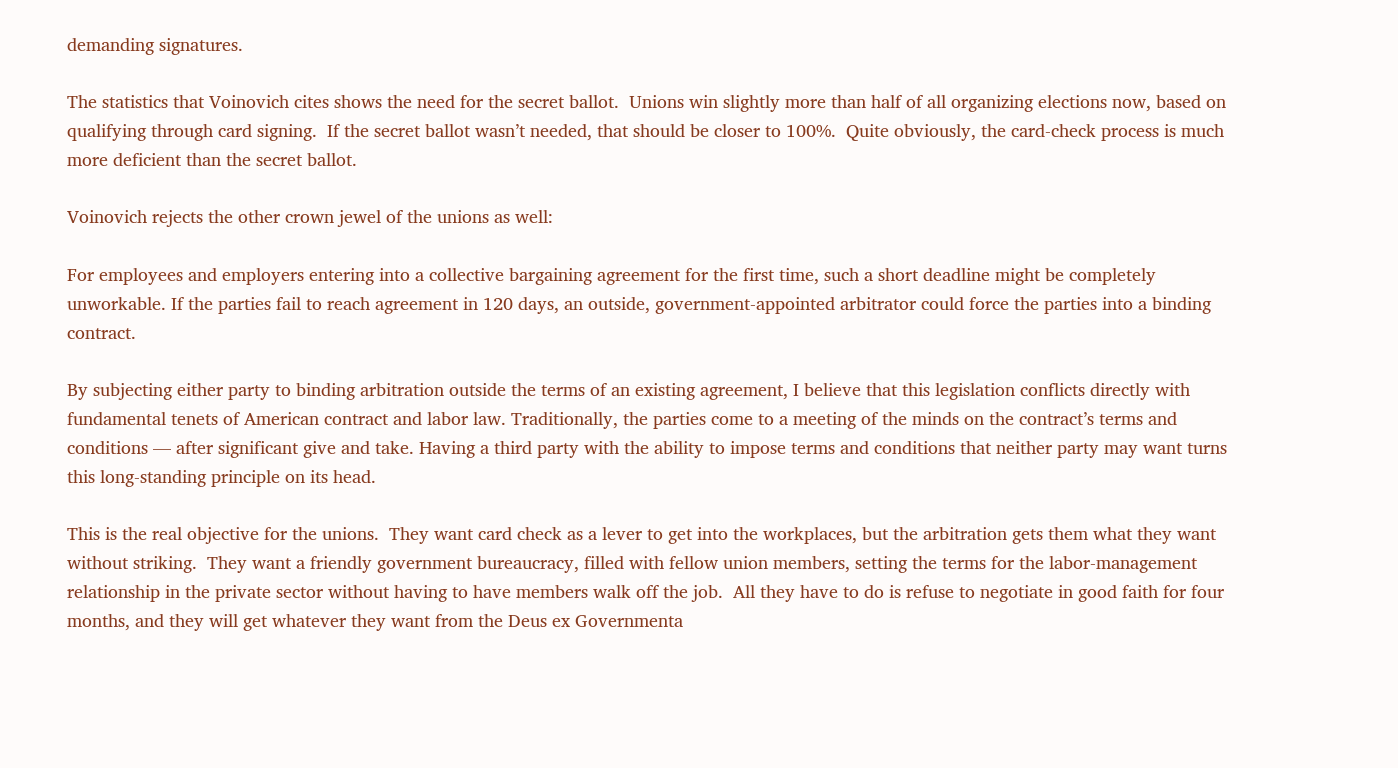demanding signatures.

The statistics that Voinovich cites shows the need for the secret ballot.  Unions win slightly more than half of all organizing elections now, based on qualifying through card signing.  If the secret ballot wasn’t needed, that should be closer to 100%.  Quite obviously, the card-check process is much more deficient than the secret ballot.

Voinovich rejects the other crown jewel of the unions as well:

For employees and employers entering into a collective bargaining agreement for the first time, such a short deadline might be completely unworkable. If the parties fail to reach agreement in 120 days, an outside, government-appointed arbitrator could force the parties into a binding contract.

By subjecting either party to binding arbitration outside the terms of an existing agreement, I believe that this legislation conflicts directly with fundamental tenets of American contract and labor law. Traditionally, the parties come to a meeting of the minds on the contract’s terms and conditions — after significant give and take. Having a third party with the ability to impose terms and conditions that neither party may want turns this long-standing principle on its head.

This is the real objective for the unions.  They want card check as a lever to get into the workplaces, but the arbitration gets them what they want without striking.  They want a friendly government bureaucracy, filled with fellow union members, setting the terms for the labor-management relationship in the private sector without having to have members walk off the job.  All they have to do is refuse to negotiate in good faith for four months, and they will get whatever they want from the Deus ex Governmenta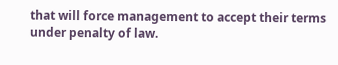that will force management to accept their terms under penalty of law.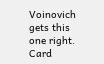Voinovich gets this one right.  Card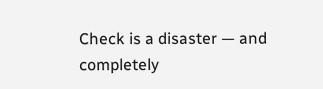Check is a disaster — and completely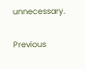unnecessary.

Previous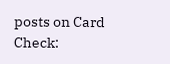posts on Card Check: